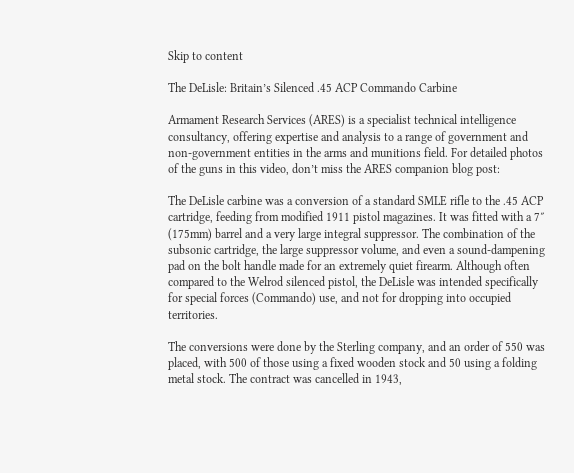Skip to content

The DeLisle: Britain’s Silenced .45 ACP Commando Carbine

Armament Research Services (ARES) is a specialist technical intelligence consultancy, offering expertise and analysis to a range of government and non-government entities in the arms and munitions field. For detailed photos of the guns in this video, don’t miss the ARES companion blog post:

The DeLisle carbine was a conversion of a standard SMLE rifle to the .45 ACP cartridge, feeding from modified 1911 pistol magazines. It was fitted with a 7″ (175mm) barrel and a very large integral suppressor. The combination of the subsonic cartridge, the large suppressor volume, and even a sound-dampening pad on the bolt handle made for an extremely quiet firearm. Although often compared to the Welrod silenced pistol, the DeLisle was intended specifically for special forces (Commando) use, and not for dropping into occupied territories.

The conversions were done by the Sterling company, and an order of 550 was placed, with 500 of those using a fixed wooden stock and 50 using a folding metal stock. The contract was cancelled in 1943,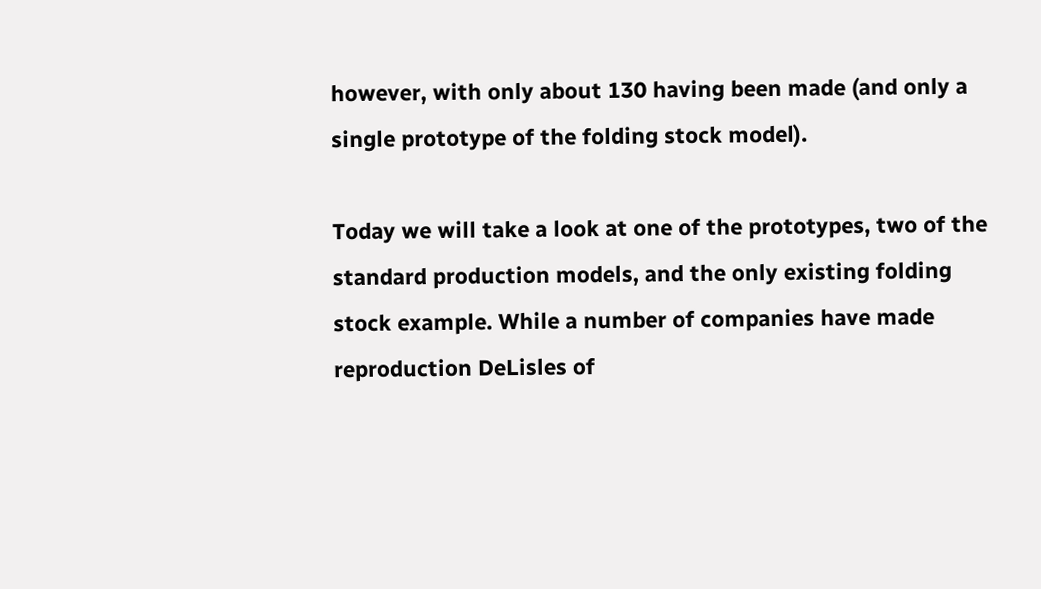however, with only about 130 having been made (and only a single prototype of the folding stock model).

Today we will take a look at one of the prototypes, two of the standard production models, and the only existing folding stock example. While a number of companies have made reproduction DeLisles of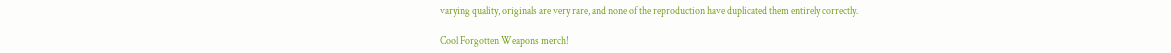varying quality, originals are very rare, and none of the reproduction have duplicated them entirely correctly.

Cool Forgotten Weapons merch!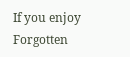If you enjoy Forgotten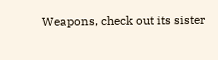Weapons, check out its sister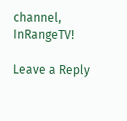channel, InRangeTV!

Leave a Reply